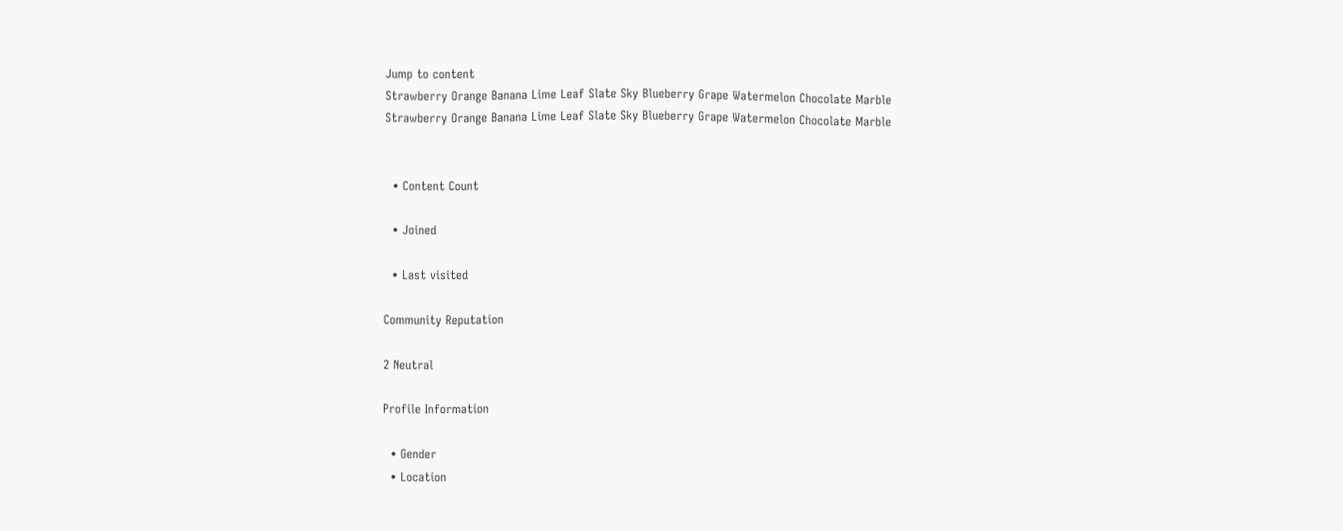Jump to content
Strawberry Orange Banana Lime Leaf Slate Sky Blueberry Grape Watermelon Chocolate Marble
Strawberry Orange Banana Lime Leaf Slate Sky Blueberry Grape Watermelon Chocolate Marble


  • Content Count

  • Joined

  • Last visited

Community Reputation

2 Neutral

Profile Information

  • Gender
  • Location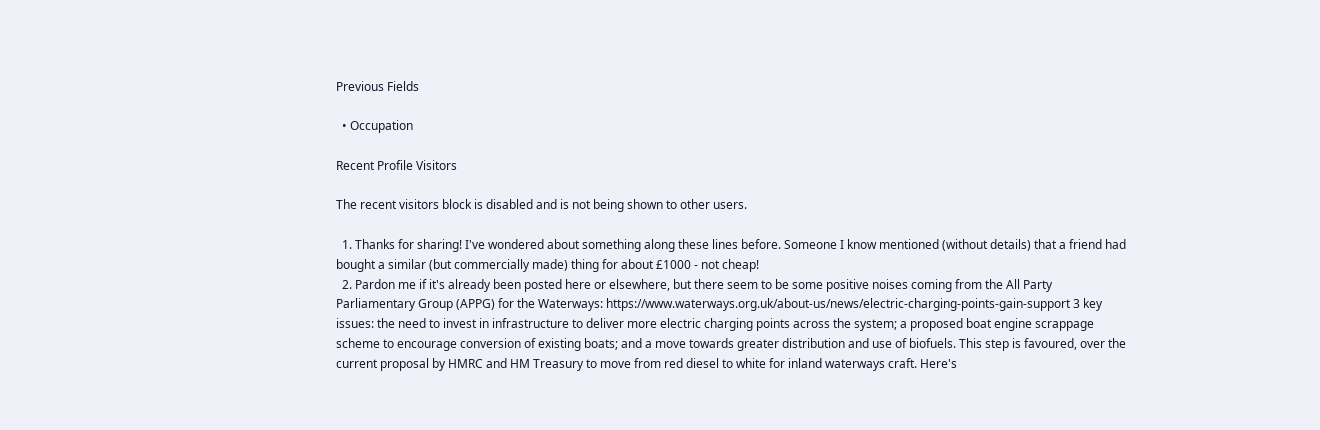Previous Fields

  • Occupation

Recent Profile Visitors

The recent visitors block is disabled and is not being shown to other users.

  1. Thanks for sharing! I've wondered about something along these lines before. Someone I know mentioned (without details) that a friend had bought a similar (but commercially made) thing for about £1000 - not cheap!
  2. Pardon me if it's already been posted here or elsewhere, but there seem to be some positive noises coming from the All Party Parliamentary Group (APPG) for the Waterways: https://www.waterways.org.uk/about-us/news/electric-charging-points-gain-support 3 key issues: the need to invest in infrastructure to deliver more electric charging points across the system; a proposed boat engine scrappage scheme to encourage conversion of existing boats; and a move towards greater distribution and use of biofuels. This step is favoured, over the current proposal by HMRC and HM Treasury to move from red diesel to white for inland waterways craft. Here's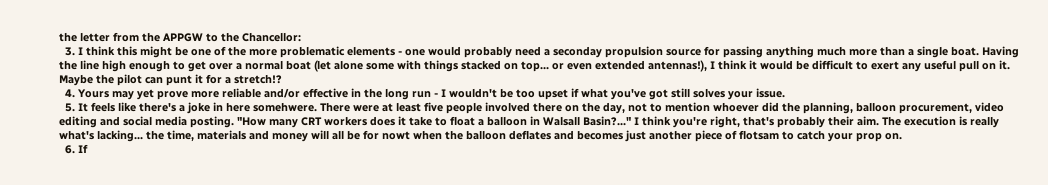the letter from the APPGW to the Chancellor:
  3. I think this might be one of the more problematic elements - one would probably need a seconday propulsion source for passing anything much more than a single boat. Having the line high enough to get over a normal boat (let alone some with things stacked on top... or even extended antennas!), I think it would be difficult to exert any useful pull on it. Maybe the pilot can punt it for a stretch!?
  4. Yours may yet prove more reliable and/or effective in the long run - I wouldn't be too upset if what you've got still solves your issue.
  5. It feels like there's a joke in here somehwere. There were at least five people involved there on the day, not to mention whoever did the planning, balloon procurement, video editing and social media posting. "How many CRT workers does it take to float a balloon in Walsall Basin?..." I think you're right, that's probably their aim. The execution is really what's lacking... the time, materials and money will all be for nowt when the balloon deflates and becomes just another piece of flotsam to catch your prop on.
  6. If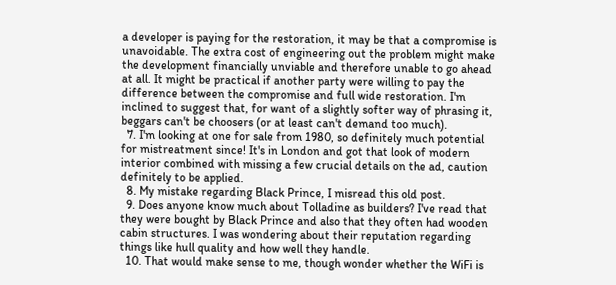a developer is paying for the restoration, it may be that a compromise is unavoidable. The extra cost of engineering out the problem might make the development financially unviable and therefore unable to go ahead at all. It might be practical if another party were willing to pay the difference between the compromise and full wide restoration. I'm inclined to suggest that, for want of a slightly softer way of phrasing it, beggars can't be choosers (or at least can't demand too much).
  7. I'm looking at one for sale from 1980, so definitely much potential for mistreatment since! It's in London and got that look of modern interior combined with missing a few crucial details on the ad, caution definitely to be applied.
  8. My mistake regarding Black Prince, I misread this old post.
  9. Does anyone know much about Tolladine as builders? I've read that they were bought by Black Prince and also that they often had wooden cabin structures. I was wondering about their reputation regarding things like hull quality and how well they handle.
  10. That would make sense to me, though wonder whether the WiFi is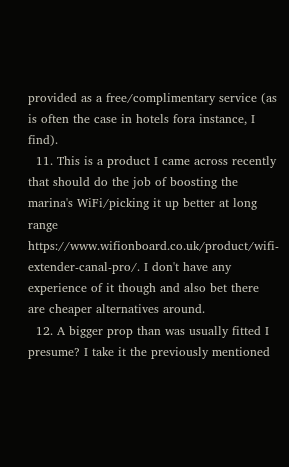provided as a free/complimentary service (as is often the case in hotels fora instance, I find).
  11. This is a product I came across recently that should do the job of boosting the marina's WiFi/picking it up better at long range https://www.wifionboard.co.uk/product/wifi-extender-canal-pro/. I don't have any experience of it though and also bet there are cheaper alternatives around.
  12. A bigger prop than was usually fitted I presume? I take it the previously mentioned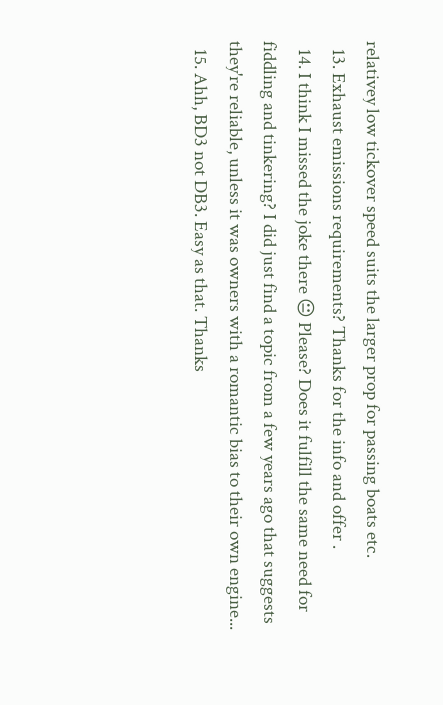relativey low tickover speed suits the larger prop for passing boats etc.
  13. Exhaust emissions requirements? Thanks for the info and offer .
  14. I think I missed the joke there 😐 Please? Does it fulfill the same need for fiddling and tinkering? I did just find a topic from a few years ago that suggests they're reliable, unless it was owners with a romantic bias to their own engine...
  15. Ahh, BD3 not DB3. Easy as that. Thanks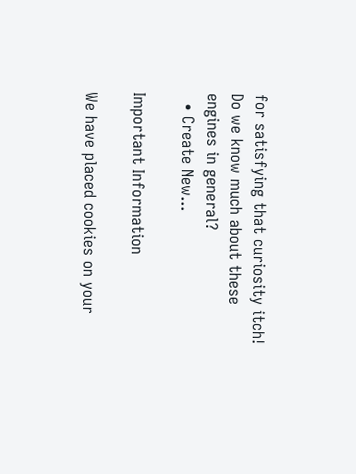for satisfying that curiosity itch! Do we know much about these engines in general?
  • Create New...

Important Information

We have placed cookies on your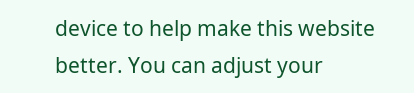device to help make this website better. You can adjust your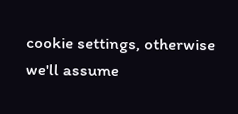cookie settings, otherwise we'll assume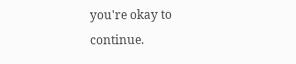you're okay to continue.